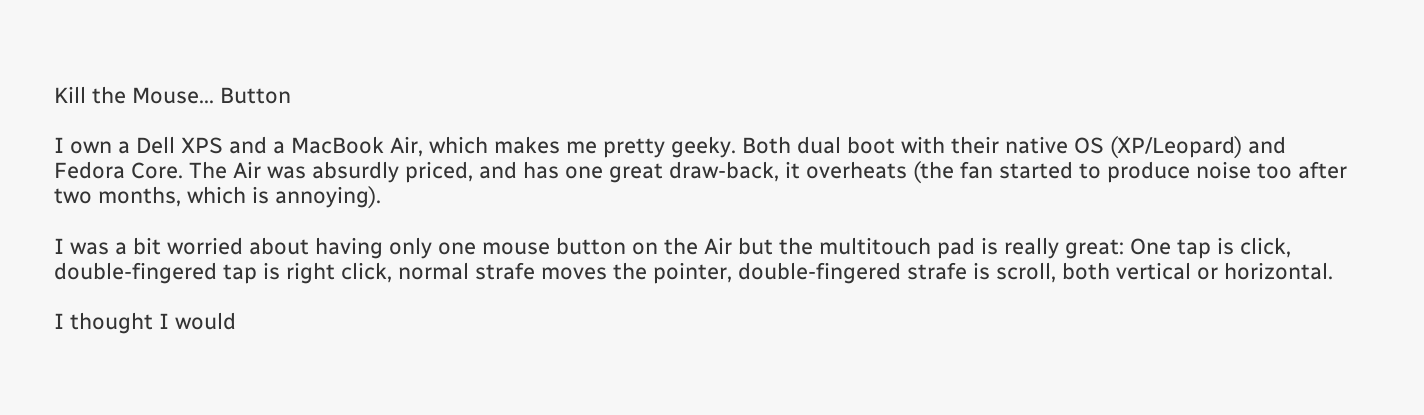Kill the Mouse... Button

I own a Dell XPS and a MacBook Air, which makes me pretty geeky. Both dual boot with their native OS (XP/Leopard) and Fedora Core. The Air was absurdly priced, and has one great draw-back, it overheats (the fan started to produce noise too after two months, which is annoying).

I was a bit worried about having only one mouse button on the Air but the multitouch pad is really great: One tap is click, double-fingered tap is right click, normal strafe moves the pointer, double-fingered strafe is scroll, both vertical or horizontal.

I thought I would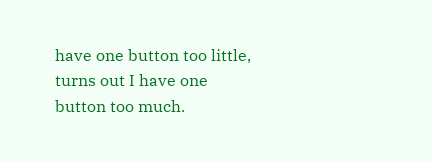have one button too little, turns out I have one button too much.